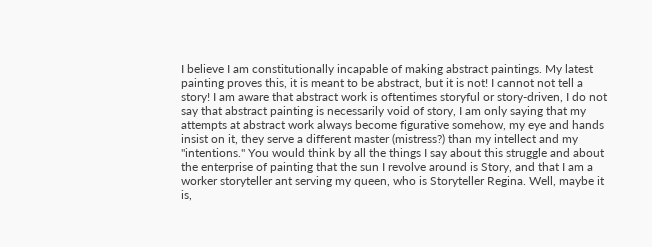I believe I am constitutionally incapable of making abstract paintings. My latest painting proves this, it is meant to be abstract, but it is not! I cannot not tell a story! I am aware that abstract work is oftentimes storyful or story-driven, I do not say that abstract painting is necessarily void of story, I am only saying that my attempts at abstract work always become figurative somehow, my eye and hands insist on it, they serve a different master (mistress?) than my intellect and my "intentions." You would think by all the things I say about this struggle and about the enterprise of painting that the sun I revolve around is Story, and that I am a worker storyteller ant serving my queen, who is Storyteller Regina. Well, maybe it is,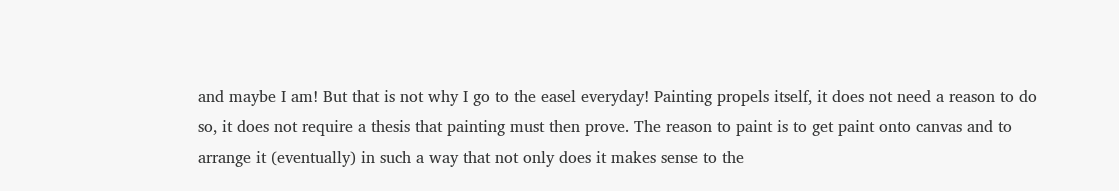and maybe I am! But that is not why I go to the easel everyday! Painting propels itself, it does not need a reason to do so, it does not require a thesis that painting must then prove. The reason to paint is to get paint onto canvas and to arrange it (eventually) in such a way that not only does it makes sense to the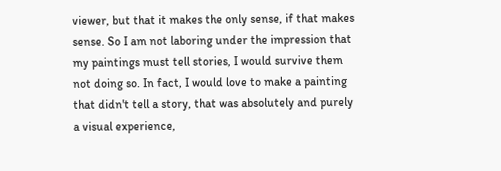viewer, but that it makes the only sense, if that makes sense. So I am not laboring under the impression that my paintings must tell stories, I would survive them not doing so. In fact, I would love to make a painting that didn't tell a story, that was absolutely and purely a visual experience,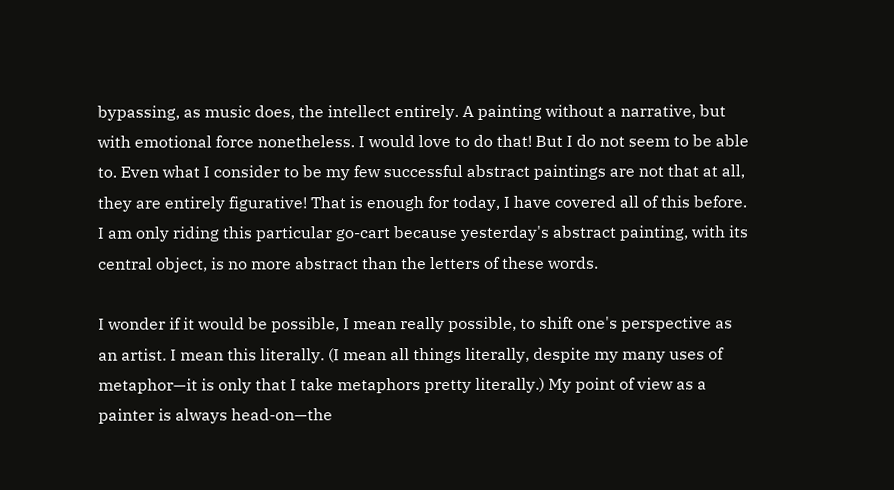bypassing, as music does, the intellect entirely. A painting without a narrative, but with emotional force nonetheless. I would love to do that! But I do not seem to be able to. Even what I consider to be my few successful abstract paintings are not that at all, they are entirely figurative! That is enough for today, I have covered all of this before. I am only riding this particular go-cart because yesterday's abstract painting, with its central object, is no more abstract than the letters of these words.

I wonder if it would be possible, I mean really possible, to shift one's perspective as an artist. I mean this literally. (I mean all things literally, despite my many uses of metaphor—it is only that I take metaphors pretty literally.) My point of view as a painter is always head-on—the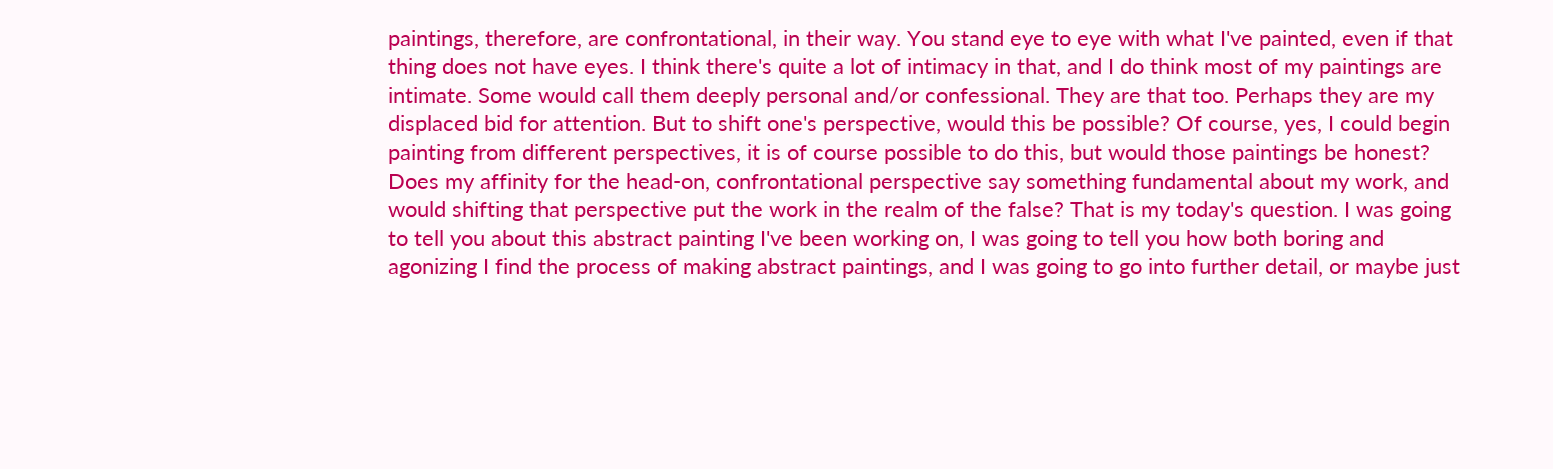paintings, therefore, are confrontational, in their way. You stand eye to eye with what I've painted, even if that thing does not have eyes. I think there's quite a lot of intimacy in that, and I do think most of my paintings are intimate. Some would call them deeply personal and/or confessional. They are that too. Perhaps they are my displaced bid for attention. But to shift one's perspective, would this be possible? Of course, yes, I could begin painting from different perspectives, it is of course possible to do this, but would those paintings be honest? Does my affinity for the head-on, confrontational perspective say something fundamental about my work, and would shifting that perspective put the work in the realm of the false? That is my today's question. I was going to tell you about this abstract painting I've been working on, I was going to tell you how both boring and agonizing I find the process of making abstract paintings, and I was going to go into further detail, or maybe just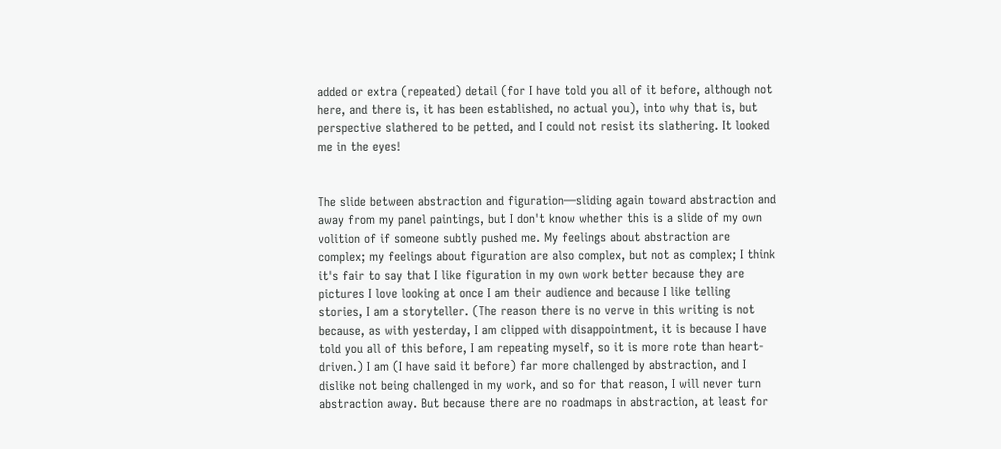added or extra (repeated) detail (for I have told you all of it before, although not here, and there is, it has been established, no actual you), into why that is, but perspective slathered to be petted, and I could not resist its slathering. It looked me in the eyes!


The slide between abstraction and figuration—sliding again toward abstraction and away from my panel paintings, but I don't know whether this is a slide of my own volition of if someone subtly pushed me. My feelings about abstraction are complex; my feelings about figuration are also complex, but not as complex; I think it's fair to say that I like figuration in my own work better because they are pictures I love looking at once I am their audience and because I like telling stories, I am a storyteller. (The reason there is no verve in this writing is not because, as with yesterday, I am clipped with disappointment, it is because I have told you all of this before, I am repeating myself, so it is more rote than heart-driven.) I am (I have said it before) far more challenged by abstraction, and I dislike not being challenged in my work, and so for that reason, I will never turn abstraction away. But because there are no roadmaps in abstraction, at least for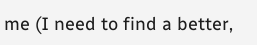me (I need to find a better,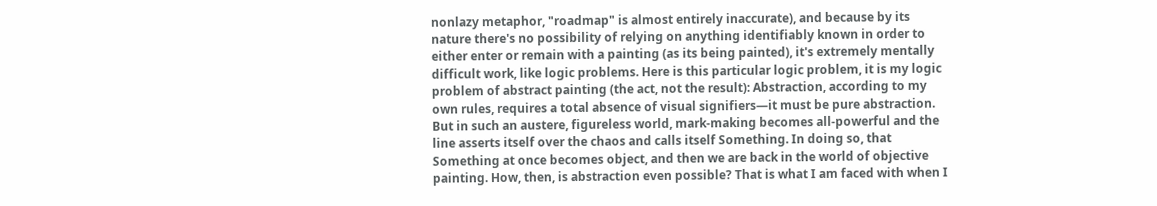nonlazy metaphor, "roadmap" is almost entirely inaccurate), and because by its nature there's no possibility of relying on anything identifiably known in order to either enter or remain with a painting (as its being painted), it's extremely mentally difficult work, like logic problems. Here is this particular logic problem, it is my logic problem of abstract painting (the act, not the result): Abstraction, according to my own rules, requires a total absence of visual signifiers—it must be pure abstraction. But in such an austere, figureless world, mark-making becomes all-powerful and the line asserts itself over the chaos and calls itself Something. In doing so, that Something at once becomes object, and then we are back in the world of objective painting. How, then, is abstraction even possible? That is what I am faced with when I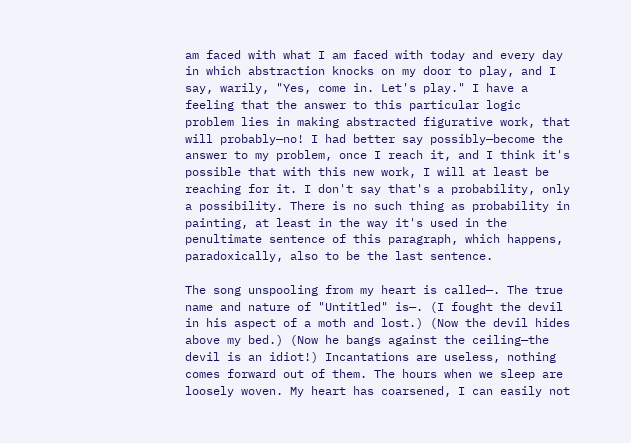am faced with what I am faced with today and every day in which abstraction knocks on my door to play, and I say, warily, "Yes, come in. Let's play." I have a feeling that the answer to this particular logic problem lies in making abstracted figurative work, that will probably—no! I had better say possibly—become the answer to my problem, once I reach it, and I think it's possible that with this new work, I will at least be reaching for it. I don't say that's a probability, only a possibility. There is no such thing as probability in painting, at least in the way it's used in the penultimate sentence of this paragraph, which happens, paradoxically, also to be the last sentence.

The song unspooling from my heart is called—. The true name and nature of "Untitled" is—. (I fought the devil in his aspect of a moth and lost.) (Now the devil hides above my bed.) (Now he bangs against the ceiling—the devil is an idiot!) Incantations are useless, nothing comes forward out of them. The hours when we sleep are loosely woven. My heart has coarsened, I can easily not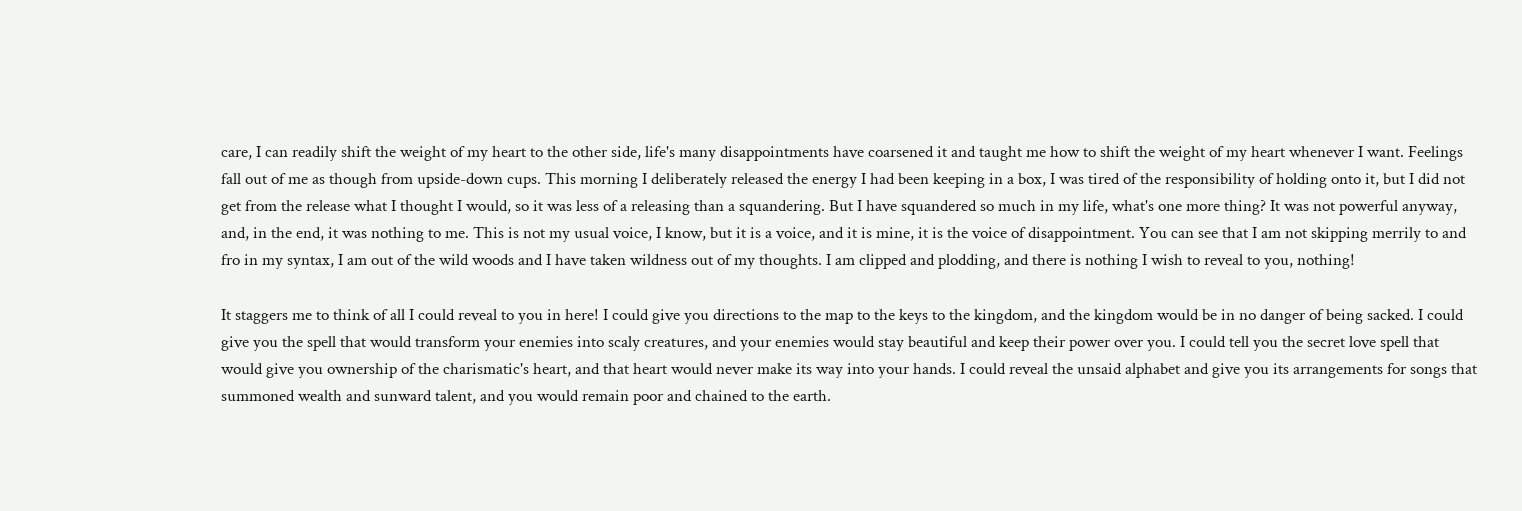care, I can readily shift the weight of my heart to the other side, life's many disappointments have coarsened it and taught me how to shift the weight of my heart whenever I want. Feelings fall out of me as though from upside-down cups. This morning I deliberately released the energy I had been keeping in a box, I was tired of the responsibility of holding onto it, but I did not get from the release what I thought I would, so it was less of a releasing than a squandering. But I have squandered so much in my life, what's one more thing? It was not powerful anyway, and, in the end, it was nothing to me. This is not my usual voice, I know, but it is a voice, and it is mine, it is the voice of disappointment. You can see that I am not skipping merrily to and fro in my syntax, I am out of the wild woods and I have taken wildness out of my thoughts. I am clipped and plodding, and there is nothing I wish to reveal to you, nothing!

It staggers me to think of all I could reveal to you in here! I could give you directions to the map to the keys to the kingdom, and the kingdom would be in no danger of being sacked. I could give you the spell that would transform your enemies into scaly creatures, and your enemies would stay beautiful and keep their power over you. I could tell you the secret love spell that would give you ownership of the charismatic's heart, and that heart would never make its way into your hands. I could reveal the unsaid alphabet and give you its arrangements for songs that summoned wealth and sunward talent, and you would remain poor and chained to the earth.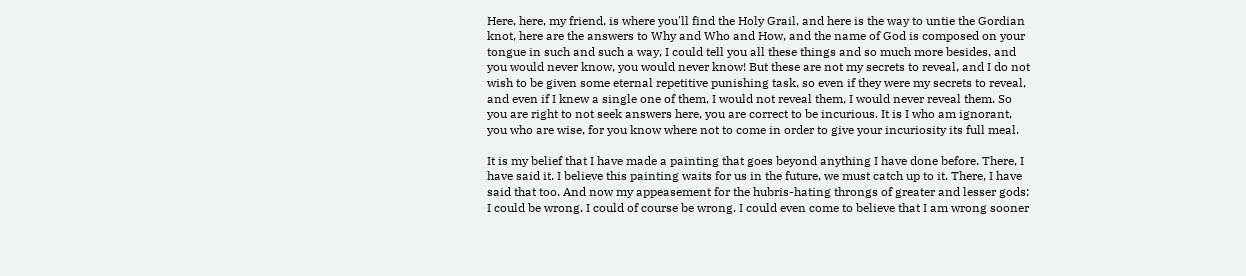Here, here, my friend, is where you'll find the Holy Grail, and here is the way to untie the Gordian knot, here are the answers to Why and Who and How, and the name of God is composed on your tongue in such and such a way, I could tell you all these things and so much more besides, and you would never know, you would never know! But these are not my secrets to reveal, and I do not wish to be given some eternal repetitive punishing task, so even if they were my secrets to reveal, and even if I knew a single one of them, I would not reveal them, I would never reveal them. So you are right to not seek answers here, you are correct to be incurious. It is I who am ignorant, you who are wise, for you know where not to come in order to give your incuriosity its full meal.

It is my belief that I have made a painting that goes beyond anything I have done before. There, I have said it. I believe this painting waits for us in the future, we must catch up to it. There, I have said that too. And now my appeasement for the hubris-hating throngs of greater and lesser gods: I could be wrong. I could of course be wrong. I could even come to believe that I am wrong sooner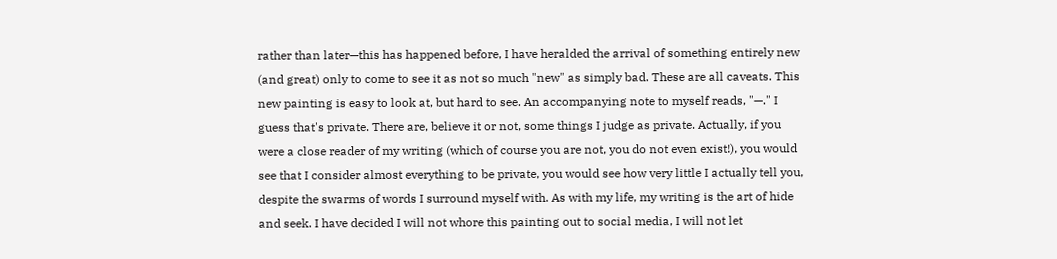rather than later—this has happened before, I have heralded the arrival of something entirely new (and great) only to come to see it as not so much "new" as simply bad. These are all caveats. This new painting is easy to look at, but hard to see. An accompanying note to myself reads, "—." I guess that's private. There are, believe it or not, some things I judge as private. Actually, if you were a close reader of my writing (which of course you are not, you do not even exist!), you would see that I consider almost everything to be private, you would see how very little I actually tell you, despite the swarms of words I surround myself with. As with my life, my writing is the art of hide and seek. I have decided I will not whore this painting out to social media, I will not let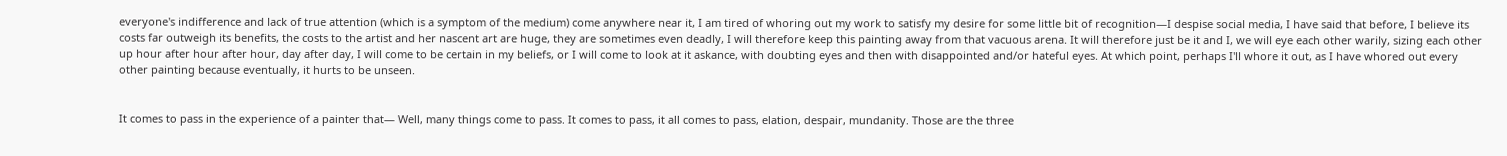everyone's indifference and lack of true attention (which is a symptom of the medium) come anywhere near it, I am tired of whoring out my work to satisfy my desire for some little bit of recognition—I despise social media, I have said that before, I believe its costs far outweigh its benefits, the costs to the artist and her nascent art are huge, they are sometimes even deadly, I will therefore keep this painting away from that vacuous arena. It will therefore just be it and I, we will eye each other warily, sizing each other up hour after hour after hour, day after day, I will come to be certain in my beliefs, or I will come to look at it askance, with doubting eyes and then with disappointed and/or hateful eyes. At which point, perhaps I'll whore it out, as I have whored out every other painting because eventually, it hurts to be unseen.


It comes to pass in the experience of a painter that— Well, many things come to pass. It comes to pass, it all comes to pass, elation, despair, mundanity. Those are the three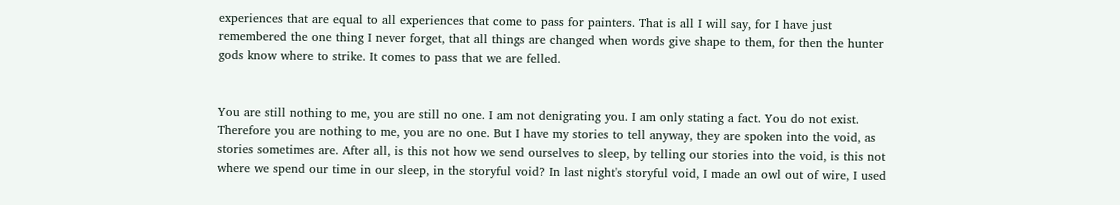experiences that are equal to all experiences that come to pass for painters. That is all I will say, for I have just remembered the one thing I never forget, that all things are changed when words give shape to them, for then the hunter gods know where to strike. It comes to pass that we are felled.


You are still nothing to me, you are still no one. I am not denigrating you. I am only stating a fact. You do not exist. Therefore you are nothing to me, you are no one. But I have my stories to tell anyway, they are spoken into the void, as stories sometimes are. After all, is this not how we send ourselves to sleep, by telling our stories into the void, is this not where we spend our time in our sleep, in the storyful void? In last night's storyful void, I made an owl out of wire, I used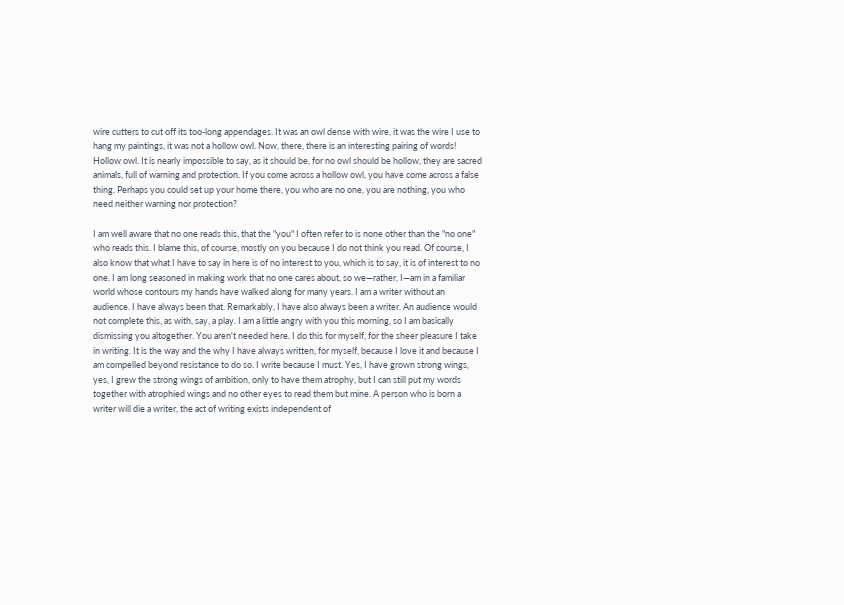wire cutters to cut off its too-long appendages. It was an owl dense with wire, it was the wire I use to hang my paintings, it was not a hollow owl. Now, there, there is an interesting pairing of words! Hollow owl. It is nearly impossible to say, as it should be, for no owl should be hollow, they are sacred animals, full of warning and protection. If you come across a hollow owl, you have come across a false thing. Perhaps you could set up your home there, you who are no one, you are nothing, you who need neither warning nor protection?

I am well aware that no one reads this, that the "you" I often refer to is none other than the "no one" who reads this. I blame this, of course, mostly on you because I do not think you read. Of course, I also know that what I have to say in here is of no interest to you, which is to say, it is of interest to no one. I am long seasoned in making work that no one cares about, so we—rather, I—am in a familiar world whose contours my hands have walked along for many years. I am a writer without an audience. I have always been that. Remarkably, I have also always been a writer. An audience would not complete this, as with, say, a play. I am a little angry with you this morning, so I am basically dismissing you altogether. You aren't needed here. I do this for myself, for the sheer pleasure I take in writing. It is the way and the why I have always written, for myself, because I love it and because I am compelled beyond resistance to do so. I write because I must. Yes, I have grown strong wings, yes, I grew the strong wings of ambition, only to have them atrophy, but I can still put my words together with atrophied wings and no other eyes to read them but mine. A person who is born a writer will die a writer, the act of writing exists independent of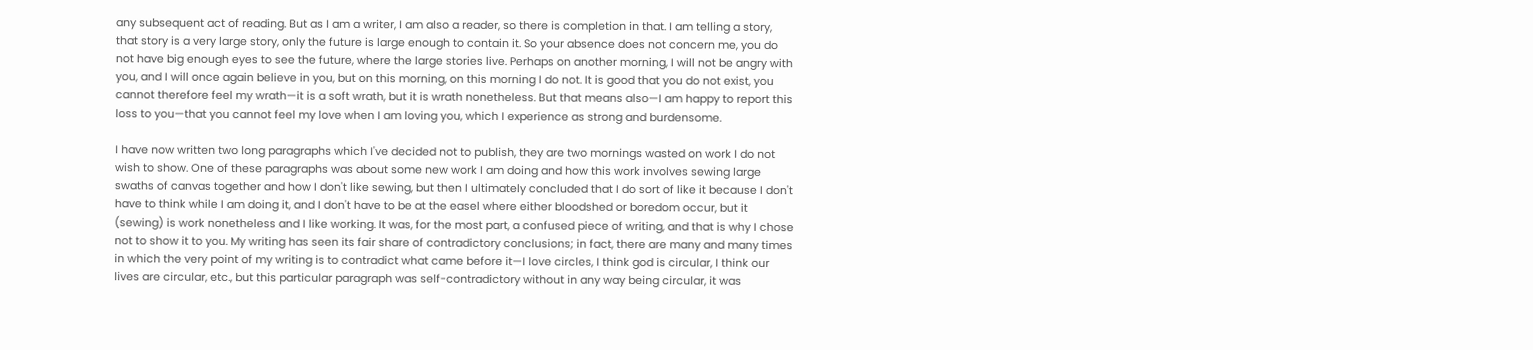any subsequent act of reading. But as I am a writer, I am also a reader, so there is completion in that. I am telling a story, that story is a very large story, only the future is large enough to contain it. So your absence does not concern me, you do not have big enough eyes to see the future, where the large stories live. Perhaps on another morning, I will not be angry with you, and I will once again believe in you, but on this morning, on this morning I do not. It is good that you do not exist, you cannot therefore feel my wrath—it is a soft wrath, but it is wrath nonetheless. But that means also—I am happy to report this loss to you—that you cannot feel my love when I am loving you, which I experience as strong and burdensome.

I have now written two long paragraphs which I've decided not to publish, they are two mornings wasted on work I do not wish to show. One of these paragraphs was about some new work I am doing and how this work involves sewing large swaths of canvas together and how I don't like sewing, but then I ultimately concluded that I do sort of like it because I don't have to think while I am doing it, and I don't have to be at the easel where either bloodshed or boredom occur, but it (sewing) is work nonetheless and I like working. It was, for the most part, a confused piece of writing, and that is why I chose not to show it to you. My writing has seen its fair share of contradictory conclusions; in fact, there are many and many times in which the very point of my writing is to contradict what came before it—I love circles, I think god is circular, I think our lives are circular, etc., but this particular paragraph was self-contradictory without in any way being circular, it was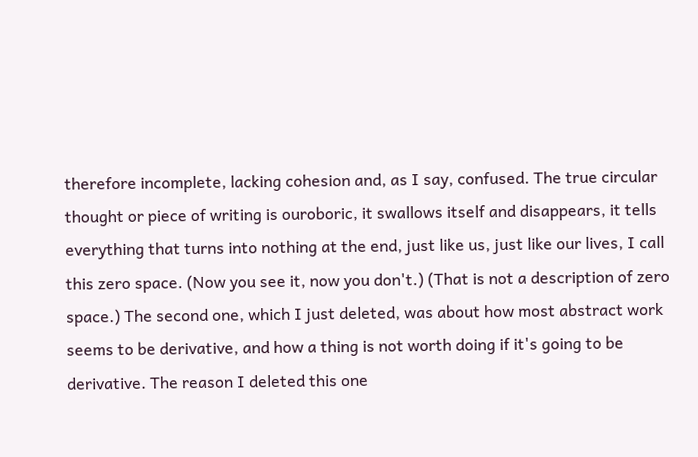therefore incomplete, lacking cohesion and, as I say, confused. The true circular thought or piece of writing is ouroboric, it swallows itself and disappears, it tells everything that turns into nothing at the end, just like us, just like our lives, I call this zero space. (Now you see it, now you don't.) (That is not a description of zero space.) The second one, which I just deleted, was about how most abstract work seems to be derivative, and how a thing is not worth doing if it's going to be derivative. The reason I deleted this one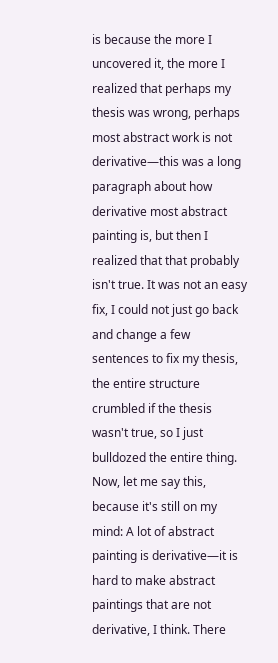is because the more I uncovered it, the more I realized that perhaps my thesis was wrong, perhaps most abstract work is not derivative—this was a long paragraph about how derivative most abstract painting is, but then I realized that that probably isn't true. It was not an easy fix, I could not just go back and change a few sentences to fix my thesis, the entire structure crumbled if the thesis wasn't true, so I just bulldozed the entire thing. Now, let me say this, because it's still on my mind: A lot of abstract painting is derivative—it is hard to make abstract paintings that are not derivative, I think. There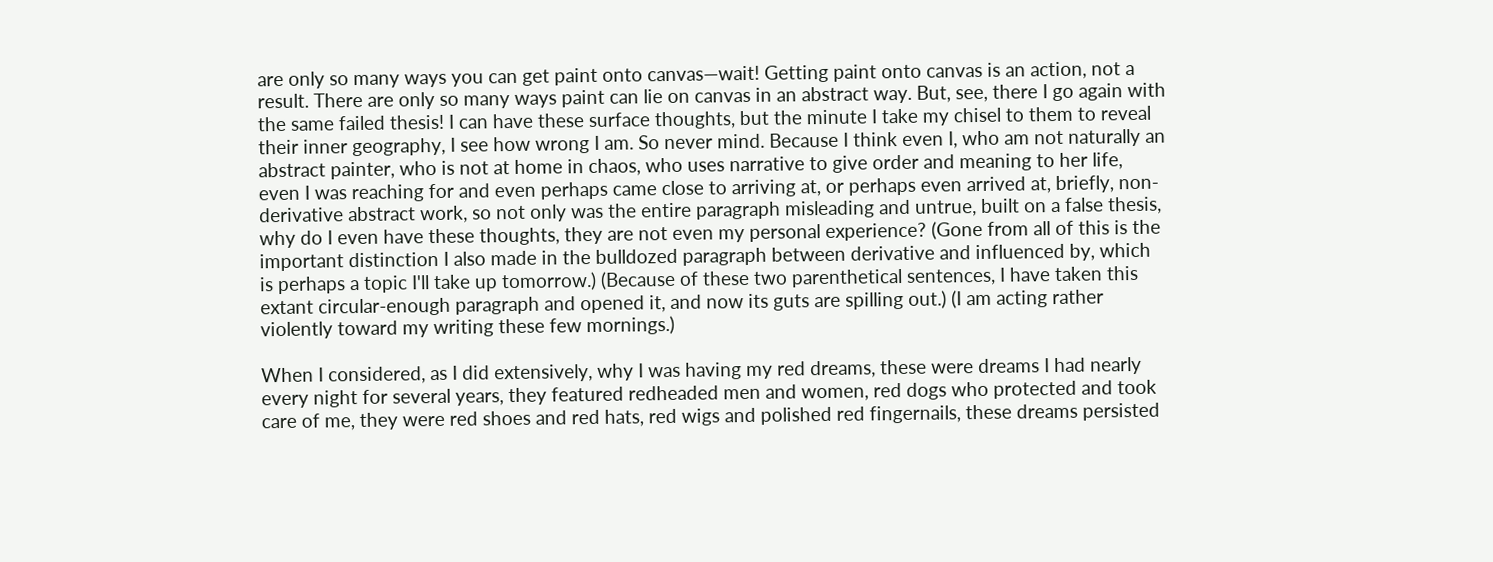are only so many ways you can get paint onto canvas—wait! Getting paint onto canvas is an action, not a result. There are only so many ways paint can lie on canvas in an abstract way. But, see, there I go again with the same failed thesis! I can have these surface thoughts, but the minute I take my chisel to them to reveal their inner geography, I see how wrong I am. So never mind. Because I think even I, who am not naturally an abstract painter, who is not at home in chaos, who uses narrative to give order and meaning to her life, even I was reaching for and even perhaps came close to arriving at, or perhaps even arrived at, briefly, non-derivative abstract work, so not only was the entire paragraph misleading and untrue, built on a false thesis, why do I even have these thoughts, they are not even my personal experience? (Gone from all of this is the important distinction I also made in the bulldozed paragraph between derivative and influenced by, which is perhaps a topic I'll take up tomorrow.) (Because of these two parenthetical sentences, I have taken this extant circular-enough paragraph and opened it, and now its guts are spilling out.) (I am acting rather violently toward my writing these few mornings.)

When I considered, as I did extensively, why I was having my red dreams, these were dreams I had nearly every night for several years, they featured redheaded men and women, red dogs who protected and took care of me, they were red shoes and red hats, red wigs and polished red fingernails, these dreams persisted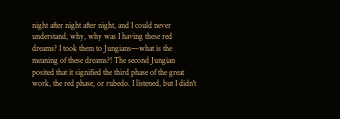night after night after night, and I could never understand, why, why was I having these red dreams? I took them to Jungians—what is the meaning of these dreams?! The second Jungian posited that it signified the third phase of the great work, the red phase, or rubedo. I listened, but I didn't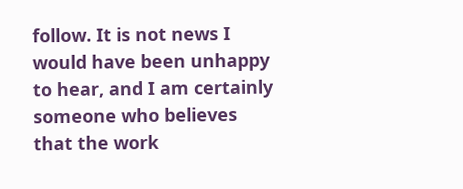follow. It is not news I would have been unhappy to hear, and I am certainly someone who believes that the work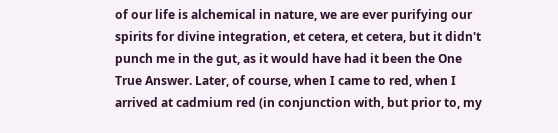of our life is alchemical in nature, we are ever purifying our spirits for divine integration, et cetera, et cetera, but it didn't punch me in the gut, as it would have had it been the One True Answer. Later, of course, when I came to red, when I arrived at cadmium red (in conjunction with, but prior to, my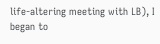life-altering meeting with LB), I began to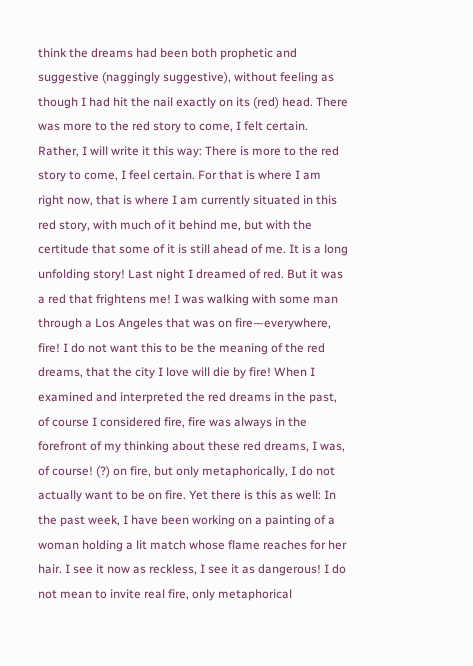think the dreams had been both prophetic and suggestive (naggingly suggestive), without feeling as though I had hit the nail exactly on its (red) head. There was more to the red story to come, I felt certain. Rather, I will write it this way: There is more to the red story to come, I feel certain. For that is where I am right now, that is where I am currently situated in this red story, with much of it behind me, but with the certitude that some of it is still ahead of me. It is a long unfolding story! Last night I dreamed of red. But it was a red that frightens me! I was walking with some man through a Los Angeles that was on fire—everywhere, fire! I do not want this to be the meaning of the red dreams, that the city I love will die by fire! When I examined and interpreted the red dreams in the past, of course I considered fire, fire was always in the forefront of my thinking about these red dreams, I was, of course! (?) on fire, but only metaphorically, I do not actually want to be on fire. Yet there is this as well: In the past week, I have been working on a painting of a woman holding a lit match whose flame reaches for her hair. I see it now as reckless, I see it as dangerous! I do not mean to invite real fire, only metaphorical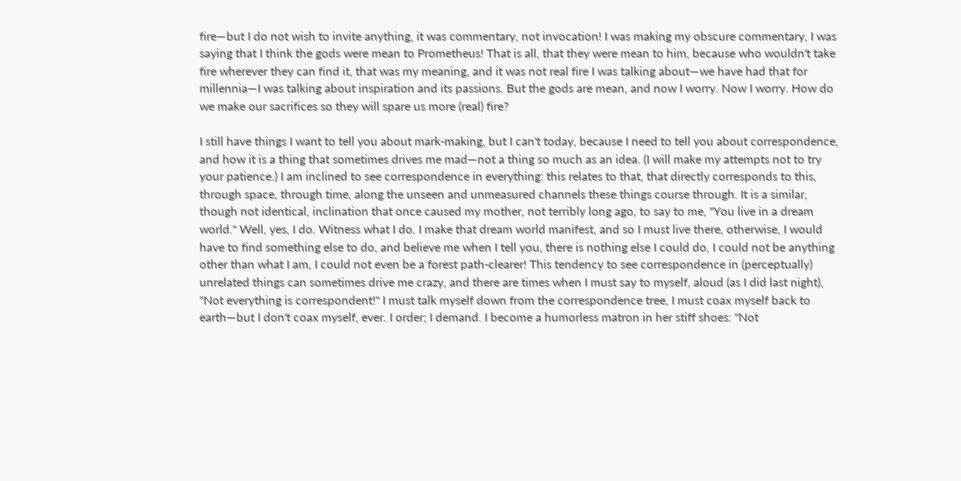fire—but I do not wish to invite anything, it was commentary, not invocation! I was making my obscure commentary, I was saying that I think the gods were mean to Prometheus! That is all, that they were mean to him, because who wouldn't take fire wherever they can find it, that was my meaning, and it was not real fire I was talking about—we have had that for millennia—I was talking about inspiration and its passions. But the gods are mean, and now I worry. Now I worry. How do we make our sacrifices so they will spare us more (real) fire?

I still have things I want to tell you about mark-making, but I can't today, because I need to tell you about correspondence, and how it is a thing that sometimes drives me mad—not a thing so much as an idea. (I will make my attempts not to try your patience.) I am inclined to see correspondence in everything: this relates to that, that directly corresponds to this, through space, through time, along the unseen and unmeasured channels these things course through. It is a similar, though not identical, inclination that once caused my mother, not terribly long ago, to say to me, "You live in a dream world." Well, yes, I do. Witness what I do. I make that dream world manifest, and so I must live there, otherwise, I would have to find something else to do, and believe me when I tell you, there is nothing else I could do, I could not be anything other than what I am, I could not even be a forest path-clearer! This tendency to see correspondence in (perceptually) unrelated things can sometimes drive me crazy, and there are times when I must say to myself, aloud (as I did last night), "Not everything is correspondent!" I must talk myself down from the correspondence tree, I must coax myself back to earth—but I don't coax myself, ever. I order; I demand. I become a humorless matron in her stiff shoes: "Not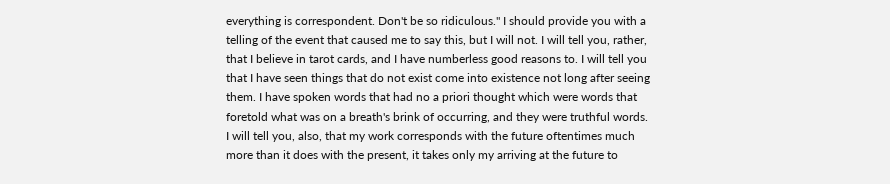everything is correspondent. Don't be so ridiculous." I should provide you with a telling of the event that caused me to say this, but I will not. I will tell you, rather, that I believe in tarot cards, and I have numberless good reasons to. I will tell you that I have seen things that do not exist come into existence not long after seeing them. I have spoken words that had no a priori thought which were words that foretold what was on a breath's brink of occurring, and they were truthful words. I will tell you, also, that my work corresponds with the future oftentimes much more than it does with the present, it takes only my arriving at the future to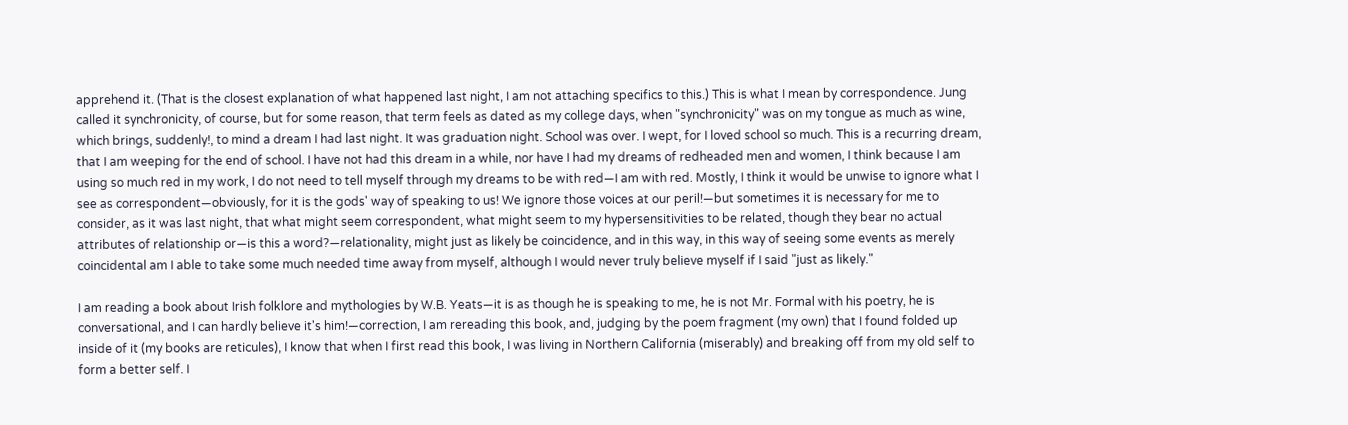apprehend it. (That is the closest explanation of what happened last night, I am not attaching specifics to this.) This is what I mean by correspondence. Jung called it synchronicity, of course, but for some reason, that term feels as dated as my college days, when "synchronicity" was on my tongue as much as wine, which brings, suddenly!, to mind a dream I had last night. It was graduation night. School was over. I wept, for I loved school so much. This is a recurring dream, that I am weeping for the end of school. I have not had this dream in a while, nor have I had my dreams of redheaded men and women, I think because I am using so much red in my work, I do not need to tell myself through my dreams to be with red—I am with red. Mostly, I think it would be unwise to ignore what I see as correspondent—obviously, for it is the gods' way of speaking to us! We ignore those voices at our peril!—but sometimes it is necessary for me to consider, as it was last night, that what might seem correspondent, what might seem to my hypersensitivities to be related, though they bear no actual attributes of relationship or—is this a word?—relationality, might just as likely be coincidence, and in this way, in this way of seeing some events as merely coincidental am I able to take some much needed time away from myself, although I would never truly believe myself if I said "just as likely."

I am reading a book about Irish folklore and mythologies by W.B. Yeats—it is as though he is speaking to me, he is not Mr. Formal with his poetry, he is conversational, and I can hardly believe it's him!—correction, I am rereading this book, and, judging by the poem fragment (my own) that I found folded up inside of it (my books are reticules), I know that when I first read this book, I was living in Northern California (miserably) and breaking off from my old self to form a better self. I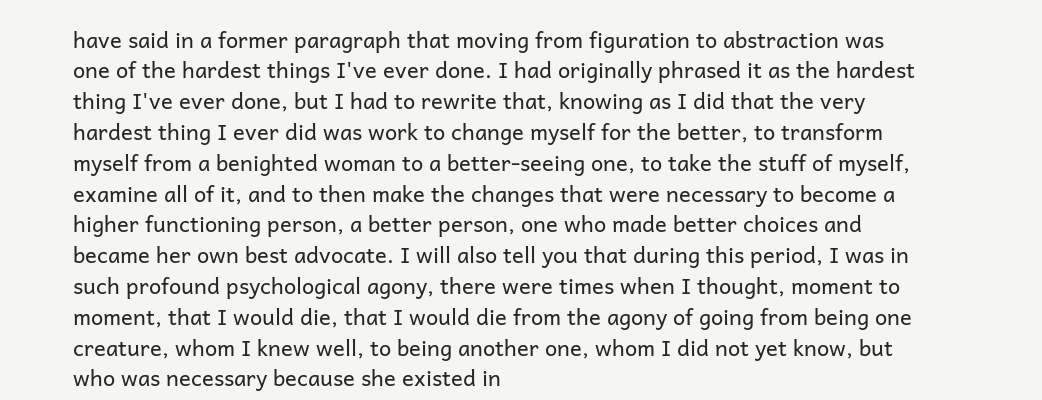have said in a former paragraph that moving from figuration to abstraction was one of the hardest things I've ever done. I had originally phrased it as the hardest thing I've ever done, but I had to rewrite that, knowing as I did that the very hardest thing I ever did was work to change myself for the better, to transform myself from a benighted woman to a better-seeing one, to take the stuff of myself, examine all of it, and to then make the changes that were necessary to become a higher functioning person, a better person, one who made better choices and became her own best advocate. I will also tell you that during this period, I was in such profound psychological agony, there were times when I thought, moment to moment, that I would die, that I would die from the agony of going from being one creature, whom I knew well, to being another one, whom I did not yet know, but who was necessary because she existed in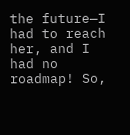the future—I had to reach her, and I had no roadmap! So,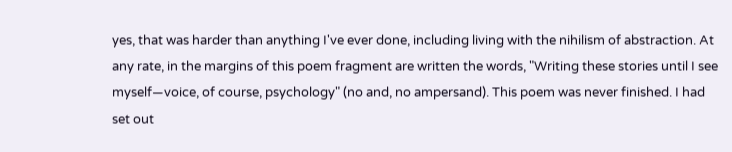yes, that was harder than anything I've ever done, including living with the nihilism of abstraction. At any rate, in the margins of this poem fragment are written the words, "Writing these stories until I see myself—voice, of course, psychology" (no and, no ampersand). This poem was never finished. I had set out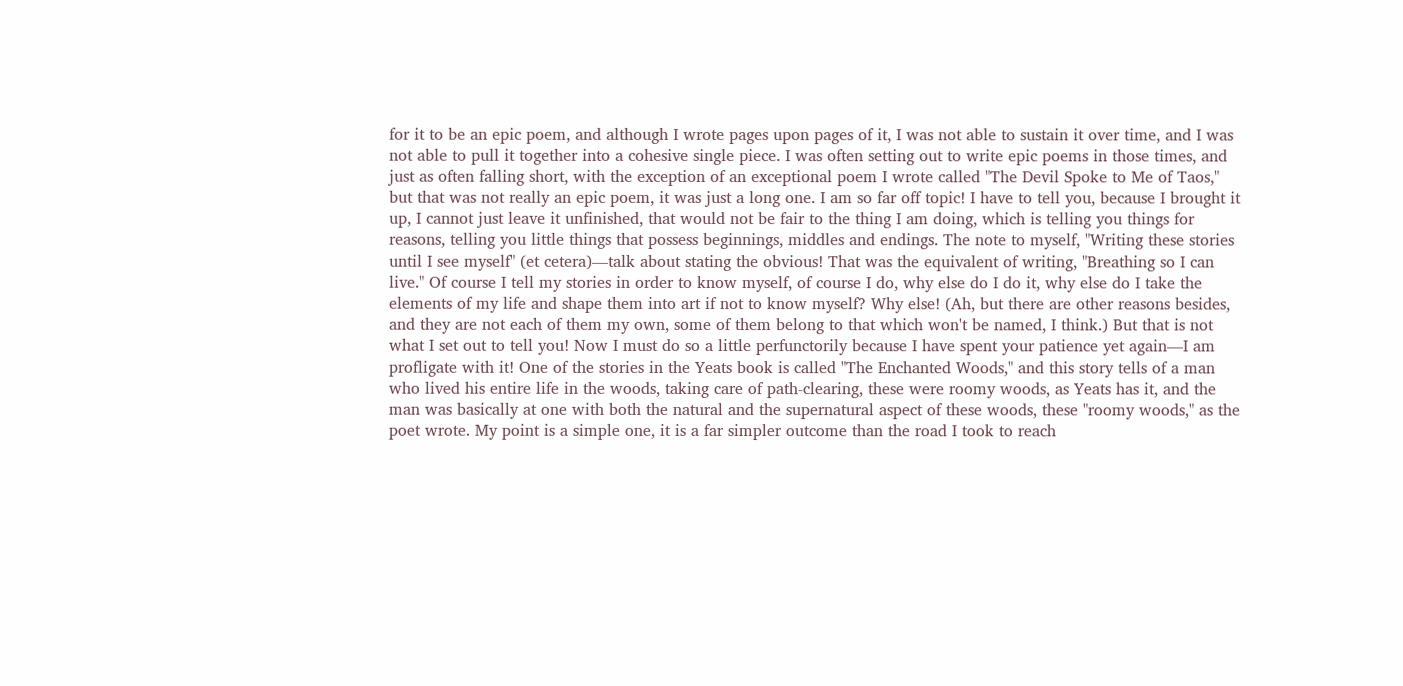for it to be an epic poem, and although I wrote pages upon pages of it, I was not able to sustain it over time, and I was not able to pull it together into a cohesive single piece. I was often setting out to write epic poems in those times, and just as often falling short, with the exception of an exceptional poem I wrote called "The Devil Spoke to Me of Taos," but that was not really an epic poem, it was just a long one. I am so far off topic! I have to tell you, because I brought it up, I cannot just leave it unfinished, that would not be fair to the thing I am doing, which is telling you things for reasons, telling you little things that possess beginnings, middles and endings. The note to myself, "Writing these stories until I see myself" (et cetera)—talk about stating the obvious! That was the equivalent of writing, "Breathing so I can live." Of course I tell my stories in order to know myself, of course I do, why else do I do it, why else do I take the elements of my life and shape them into art if not to know myself? Why else! (Ah, but there are other reasons besides, and they are not each of them my own, some of them belong to that which won't be named, I think.) But that is not what I set out to tell you! Now I must do so a little perfunctorily because I have spent your patience yet again—I am profligate with it! One of the stories in the Yeats book is called "The Enchanted Woods," and this story tells of a man who lived his entire life in the woods, taking care of path-clearing, these were roomy woods, as Yeats has it, and the man was basically at one with both the natural and the supernatural aspect of these woods, these "roomy woods," as the poet wrote. My point is a simple one, it is a far simpler outcome than the road I took to reach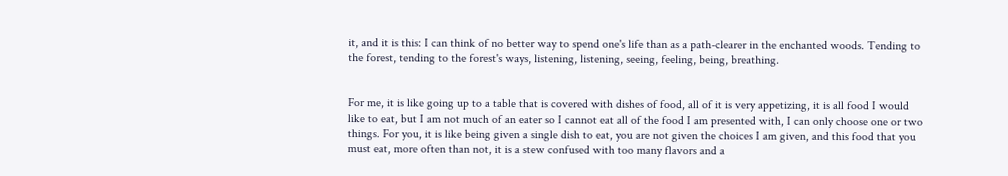it, and it is this: I can think of no better way to spend one's life than as a path-clearer in the enchanted woods. Tending to the forest, tending to the forest's ways, listening, listening, seeing, feeling, being, breathing.


For me, it is like going up to a table that is covered with dishes of food, all of it is very appetizing, it is all food I would like to eat, but I am not much of an eater so I cannot eat all of the food I am presented with, I can only choose one or two things. For you, it is like being given a single dish to eat, you are not given the choices I am given, and this food that you must eat, more often than not, it is a stew confused with too many flavors and a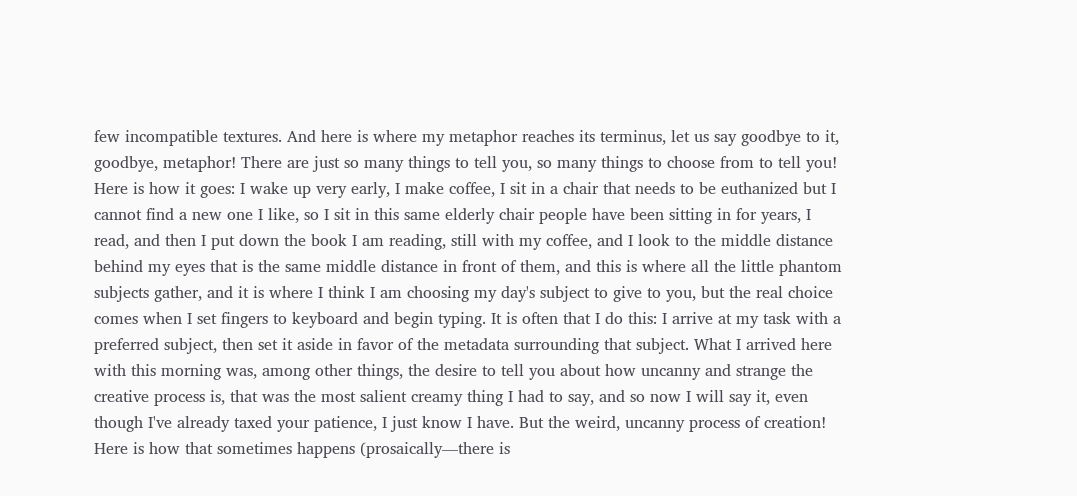few incompatible textures. And here is where my metaphor reaches its terminus, let us say goodbye to it, goodbye, metaphor! There are just so many things to tell you, so many things to choose from to tell you! Here is how it goes: I wake up very early, I make coffee, I sit in a chair that needs to be euthanized but I cannot find a new one I like, so I sit in this same elderly chair people have been sitting in for years, I read, and then I put down the book I am reading, still with my coffee, and I look to the middle distance behind my eyes that is the same middle distance in front of them, and this is where all the little phantom subjects gather, and it is where I think I am choosing my day's subject to give to you, but the real choice comes when I set fingers to keyboard and begin typing. It is often that I do this: I arrive at my task with a preferred subject, then set it aside in favor of the metadata surrounding that subject. What I arrived here with this morning was, among other things, the desire to tell you about how uncanny and strange the creative process is, that was the most salient creamy thing I had to say, and so now I will say it, even though I've already taxed your patience, I just know I have. But the weird, uncanny process of creation! Here is how that sometimes happens (prosaically—there is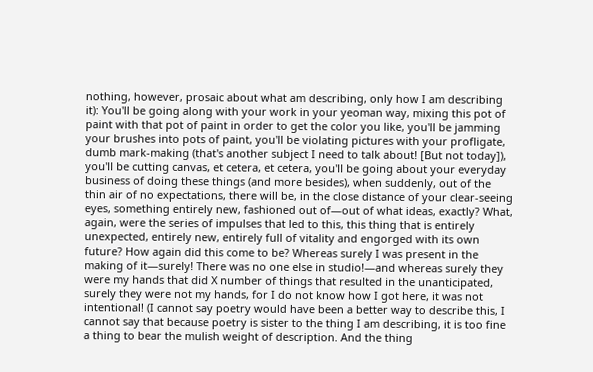nothing, however, prosaic about what am describing, only how I am describing it): You'll be going along with your work in your yeoman way, mixing this pot of paint with that pot of paint in order to get the color you like, you'll be jamming your brushes into pots of paint, you'll be violating pictures with your profligate, dumb mark-making (that's another subject I need to talk about! [But not today]), you'll be cutting canvas, et cetera, et cetera, you'll be going about your everyday business of doing these things (and more besides), when suddenly, out of the thin air of no expectations, there will be, in the close distance of your clear-seeing eyes, something entirely new, fashioned out of—out of what ideas, exactly? What, again, were the series of impulses that led to this, this thing that is entirely unexpected, entirely new, entirely full of vitality and engorged with its own future? How again did this come to be? Whereas surely I was present in the making of it—surely! There was no one else in studio!—and whereas surely they were my hands that did X number of things that resulted in the unanticipated, surely they were not my hands, for I do not know how I got here, it was not intentional! (I cannot say poetry would have been a better way to describe this, I cannot say that because poetry is sister to the thing I am describing, it is too fine a thing to bear the mulish weight of description. And the thing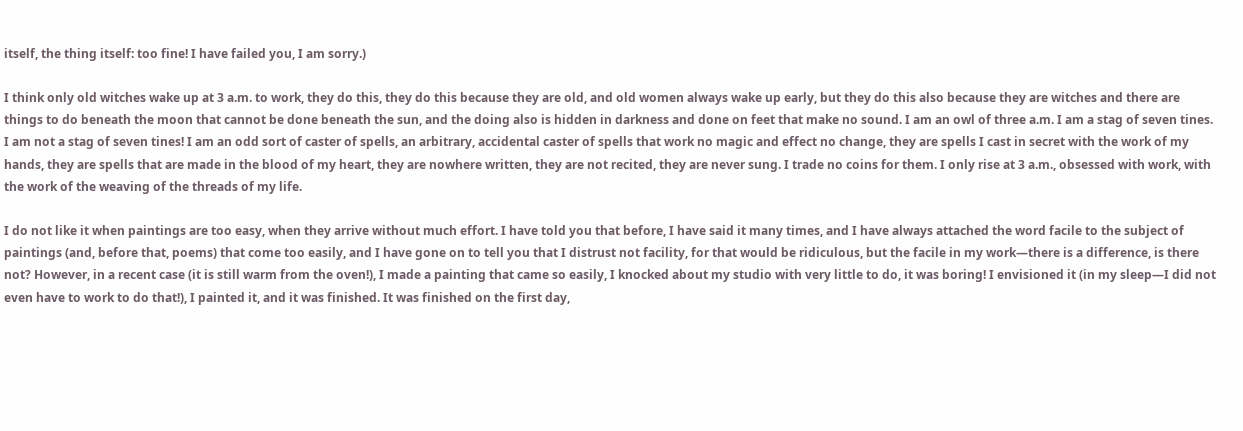itself, the thing itself: too fine! I have failed you, I am sorry.)

I think only old witches wake up at 3 a.m. to work, they do this, they do this because they are old, and old women always wake up early, but they do this also because they are witches and there are things to do beneath the moon that cannot be done beneath the sun, and the doing also is hidden in darkness and done on feet that make no sound. I am an owl of three a.m. I am a stag of seven tines. I am not a stag of seven tines! I am an odd sort of caster of spells, an arbitrary, accidental caster of spells that work no magic and effect no change, they are spells I cast in secret with the work of my hands, they are spells that are made in the blood of my heart, they are nowhere written, they are not recited, they are never sung. I trade no coins for them. I only rise at 3 a.m., obsessed with work, with the work of the weaving of the threads of my life.

I do not like it when paintings are too easy, when they arrive without much effort. I have told you that before, I have said it many times, and I have always attached the word facile to the subject of paintings (and, before that, poems) that come too easily, and I have gone on to tell you that I distrust not facility, for that would be ridiculous, but the facile in my work—there is a difference, is there not? However, in a recent case (it is still warm from the oven!), I made a painting that came so easily, I knocked about my studio with very little to do, it was boring! I envisioned it (in my sleep—I did not even have to work to do that!), I painted it, and it was finished. It was finished on the first day,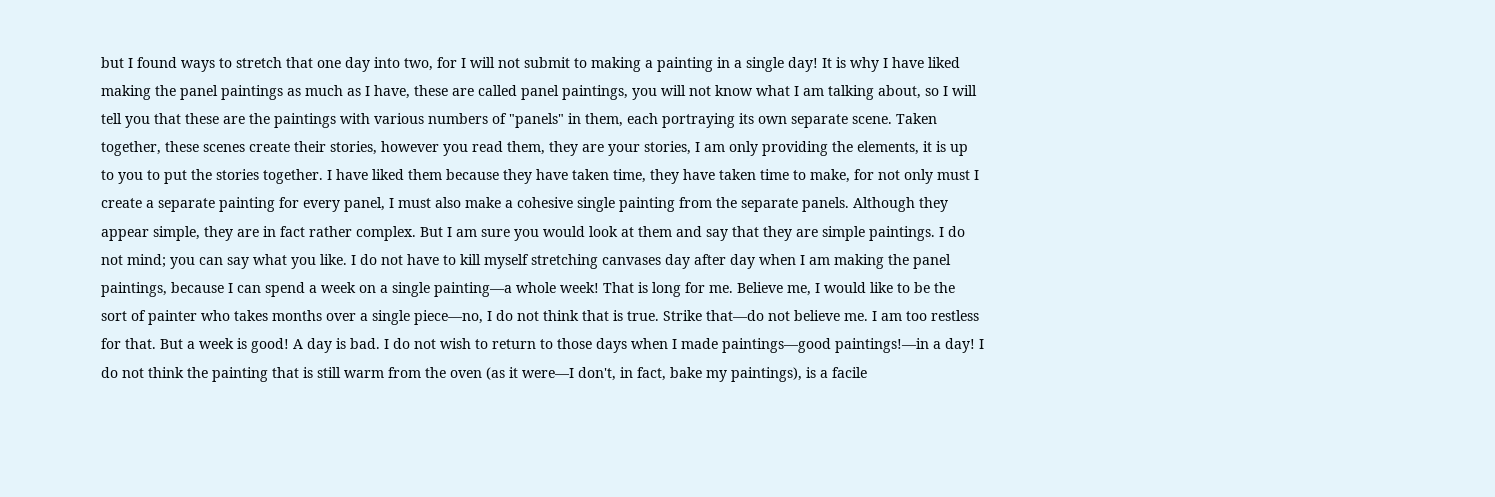but I found ways to stretch that one day into two, for I will not submit to making a painting in a single day! It is why I have liked making the panel paintings as much as I have, these are called panel paintings, you will not know what I am talking about, so I will tell you that these are the paintings with various numbers of "panels" in them, each portraying its own separate scene. Taken together, these scenes create their stories, however you read them, they are your stories, I am only providing the elements, it is up to you to put the stories together. I have liked them because they have taken time, they have taken time to make, for not only must I create a separate painting for every panel, I must also make a cohesive single painting from the separate panels. Although they appear simple, they are in fact rather complex. But I am sure you would look at them and say that they are simple paintings. I do not mind; you can say what you like. I do not have to kill myself stretching canvases day after day when I am making the panel paintings, because I can spend a week on a single painting—a whole week! That is long for me. Believe me, I would like to be the sort of painter who takes months over a single piece—no, I do not think that is true. Strike that—do not believe me. I am too restless for that. But a week is good! A day is bad. I do not wish to return to those days when I made paintings—good paintings!—in a day! I do not think the painting that is still warm from the oven (as it were—I don't, in fact, bake my paintings), is a facile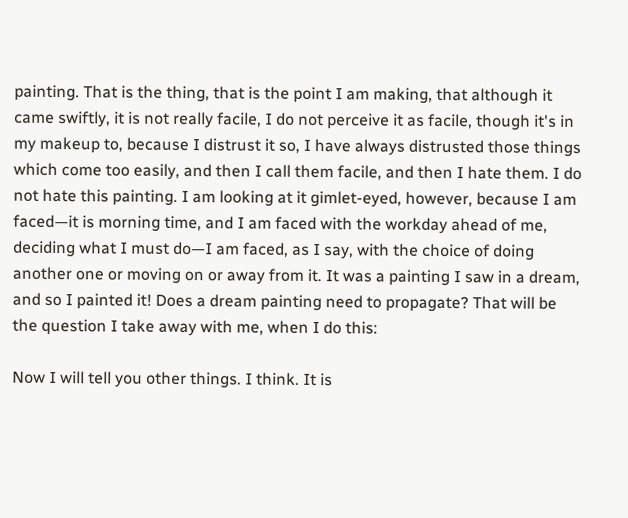painting. That is the thing, that is the point I am making, that although it came swiftly, it is not really facile, I do not perceive it as facile, though it's in my makeup to, because I distrust it so, I have always distrusted those things which come too easily, and then I call them facile, and then I hate them. I do not hate this painting. I am looking at it gimlet-eyed, however, because I am faced—it is morning time, and I am faced with the workday ahead of me, deciding what I must do—I am faced, as I say, with the choice of doing another one or moving on or away from it. It was a painting I saw in a dream, and so I painted it! Does a dream painting need to propagate? That will be the question I take away with me, when I do this:

Now I will tell you other things. I think. It is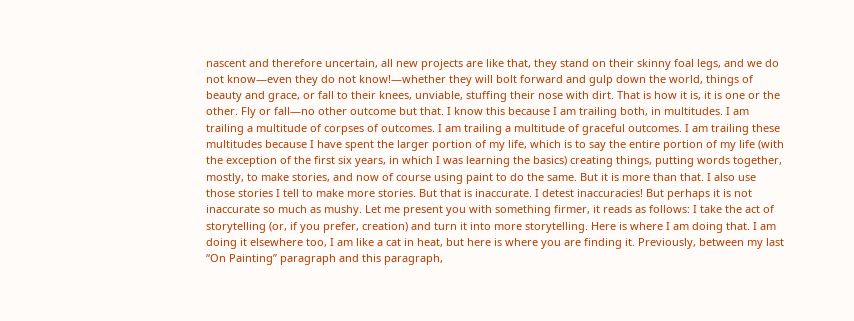nascent and therefore uncertain, all new projects are like that, they stand on their skinny foal legs, and we do not know—even they do not know!—whether they will bolt forward and gulp down the world, things of beauty and grace, or fall to their knees, unviable, stuffing their nose with dirt. That is how it is, it is one or the other. Fly or fall—no other outcome but that. I know this because I am trailing both, in multitudes. I am trailing a multitude of corpses of outcomes. I am trailing a multitude of graceful outcomes. I am trailing these multitudes because I have spent the larger portion of my life, which is to say the entire portion of my life (with the exception of the first six years, in which I was learning the basics) creating things, putting words together, mostly, to make stories, and now of course using paint to do the same. But it is more than that. I also use those stories I tell to make more stories. But that is inaccurate. I detest inaccuracies! But perhaps it is not inaccurate so much as mushy. Let me present you with something firmer, it reads as follows: I take the act of storytelling (or, if you prefer, creation) and turn it into more storytelling. Here is where I am doing that. I am doing it elsewhere too, I am like a cat in heat, but here is where you are finding it. Previously, between my last “On Painting” paragraph and this paragraph,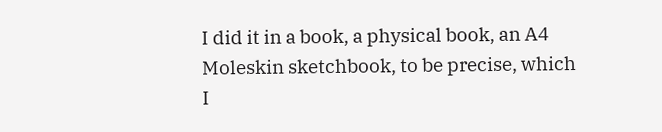I did it in a book, a physical book, an A4 Moleskin sketchbook, to be precise, which I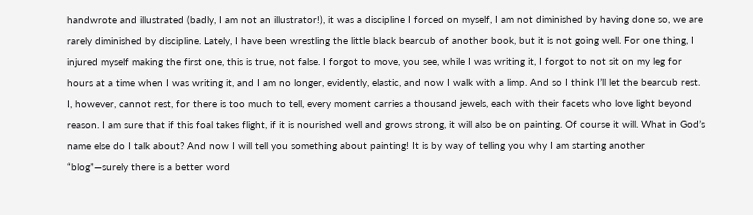handwrote and illustrated (badly, I am not an illustrator!), it was a discipline I forced on myself, I am not diminished by having done so, we are rarely diminished by discipline. Lately, I have been wrestling the little black bearcub of another book, but it is not going well. For one thing, I injured myself making the first one, this is true, not false. I forgot to move, you see, while I was writing it, I forgot to not sit on my leg for hours at a time when I was writing it, and I am no longer, evidently, elastic, and now I walk with a limp. And so I think I’ll let the bearcub rest. I, however, cannot rest, for there is too much to tell, every moment carries a thousand jewels, each with their facets who love light beyond reason. I am sure that if this foal takes flight, if it is nourished well and grows strong, it will also be on painting. Of course it will. What in God’s name else do I talk about? And now I will tell you something about painting! It is by way of telling you why I am starting another “blog”—surely there is a better word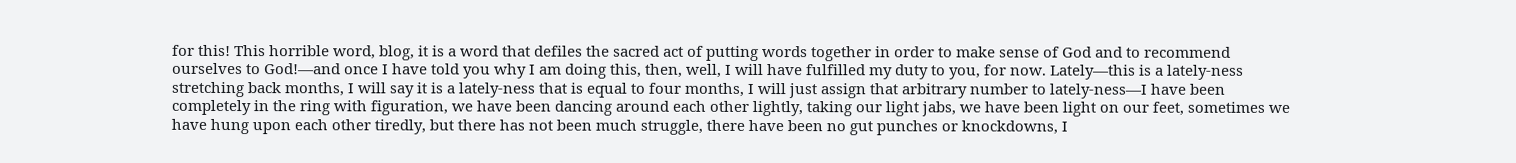for this! This horrible word, blog, it is a word that defiles the sacred act of putting words together in order to make sense of God and to recommend ourselves to God!—and once I have told you why I am doing this, then, well, I will have fulfilled my duty to you, for now. Lately—this is a lately-ness stretching back months, I will say it is a lately-ness that is equal to four months, I will just assign that arbitrary number to lately-ness—I have been completely in the ring with figuration, we have been dancing around each other lightly, taking our light jabs, we have been light on our feet, sometimes we have hung upon each other tiredly, but there has not been much struggle, there have been no gut punches or knockdowns, I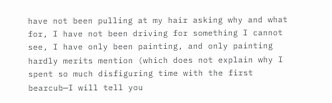have not been pulling at my hair asking why and what for, I have not been driving for something I cannot see, I have only been painting, and only painting hardly merits mention (which does not explain why I spent so much disfiguring time with the first bearcub—I will tell you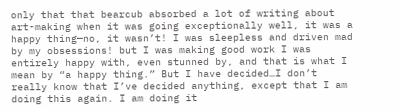only that that bearcub absorbed a lot of writing about art-making when it was going exceptionally well, it was a happy thing—no, it wasn’t! I was sleepless and driven mad by my obsessions! but I was making good work I was entirely happy with, even stunned by, and that is what I mean by “a happy thing.” But I have decided…I don’t really know that I’ve decided anything, except that I am doing this again. I am doing it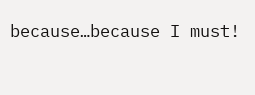because…because I must!